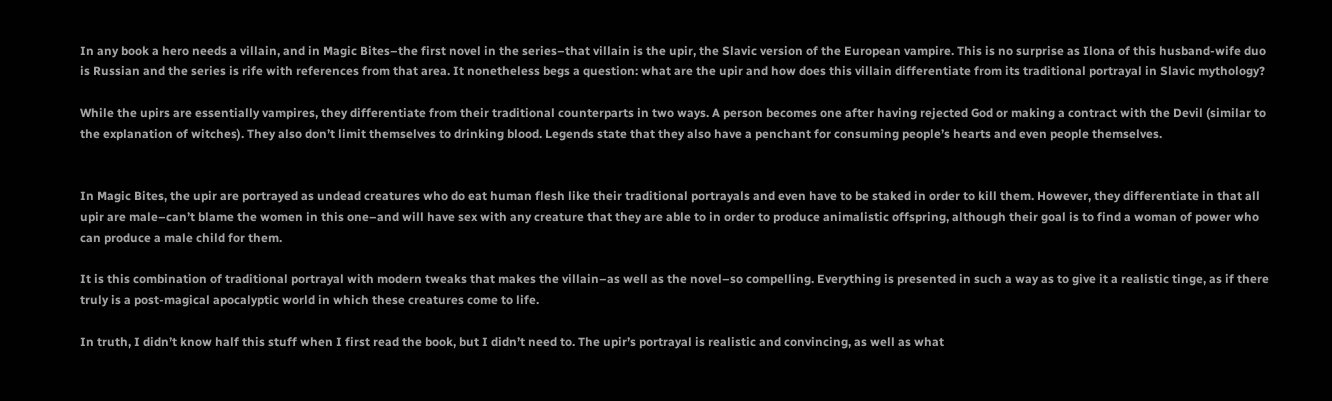In any book a hero needs a villain, and in Magic Bites–the first novel in the series–that villain is the upir, the Slavic version of the European vampire. This is no surprise as Ilona of this husband-wife duo is Russian and the series is rife with references from that area. It nonetheless begs a question: what are the upir and how does this villain differentiate from its traditional portrayal in Slavic mythology?

While the upirs are essentially vampires, they differentiate from their traditional counterparts in two ways. A person becomes one after having rejected God or making a contract with the Devil (similar to the explanation of witches). They also don’t limit themselves to drinking blood. Legends state that they also have a penchant for consuming people’s hearts and even people themselves.


In Magic Bites, the upir are portrayed as undead creatures who do eat human flesh like their traditional portrayals and even have to be staked in order to kill them. However, they differentiate in that all upir are male–can’t blame the women in this one–and will have sex with any creature that they are able to in order to produce animalistic offspring, although their goal is to find a woman of power who can produce a male child for them.

It is this combination of traditional portrayal with modern tweaks that makes the villain–as well as the novel–so compelling. Everything is presented in such a way as to give it a realistic tinge, as if there truly is a post-magical apocalyptic world in which these creatures come to life.

In truth, I didn’t know half this stuff when I first read the book, but I didn’t need to. The upir’s portrayal is realistic and convincing, as well as what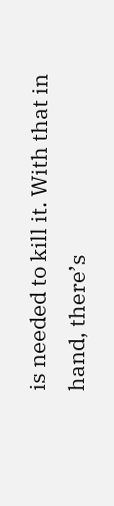is needed to kill it. With that in hand, there’s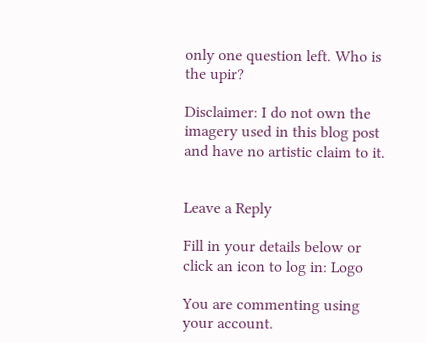only one question left. Who is the upir?

Disclaimer: I do not own the imagery used in this blog post and have no artistic claim to it.


Leave a Reply

Fill in your details below or click an icon to log in: Logo

You are commenting using your account.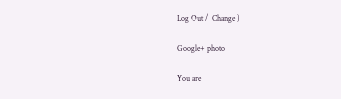Log Out /  Change )

Google+ photo

You are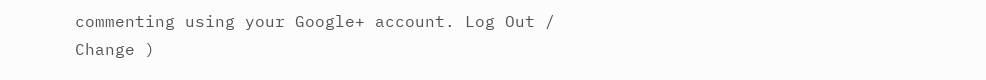commenting using your Google+ account. Log Out /  Change )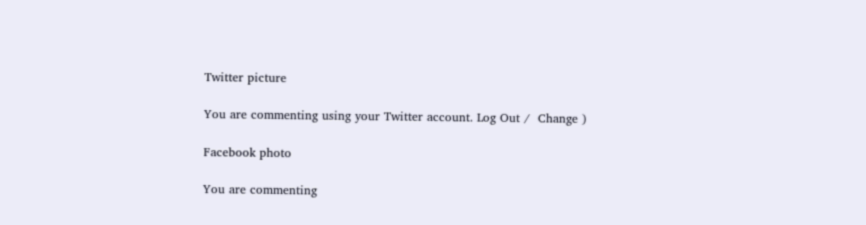Twitter picture

You are commenting using your Twitter account. Log Out /  Change )

Facebook photo

You are commenting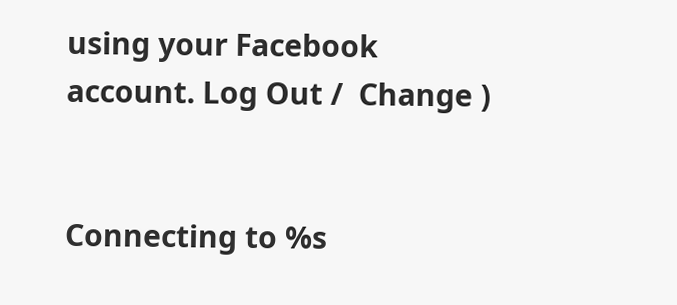using your Facebook account. Log Out /  Change )


Connecting to %s